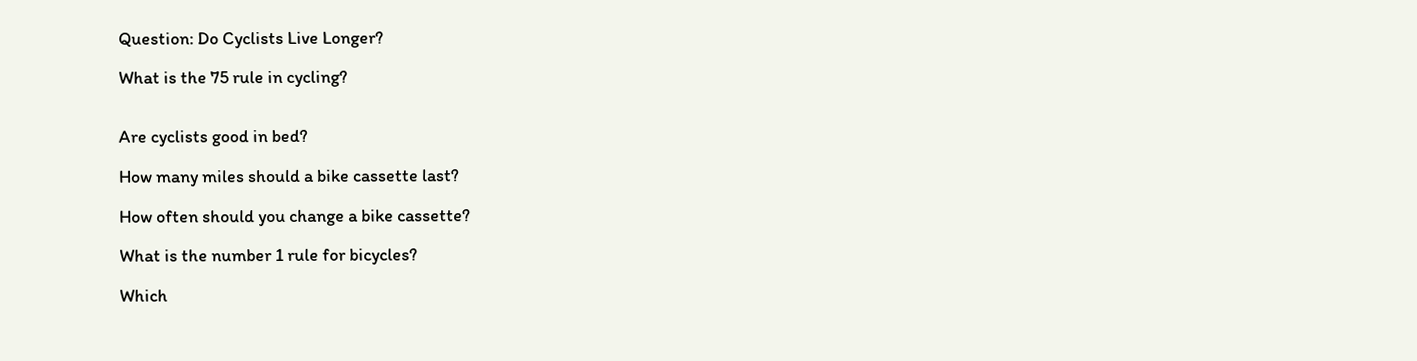Question: Do Cyclists Live Longer?

What is the 75 rule in cycling?


Are cyclists good in bed?

How many miles should a bike cassette last?

How often should you change a bike cassette?

What is the number 1 rule for bicycles?

Which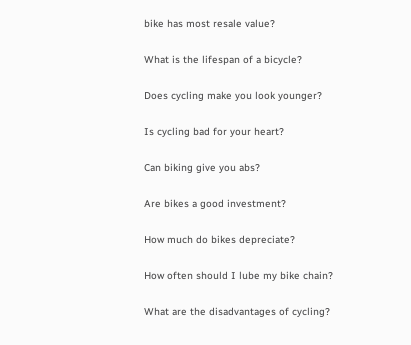bike has most resale value?

What is the lifespan of a bicycle?

Does cycling make you look younger?

Is cycling bad for your heart?

Can biking give you abs?

Are bikes a good investment?

How much do bikes depreciate?

How often should I lube my bike chain?

What are the disadvantages of cycling?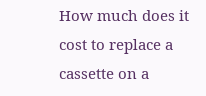How much does it cost to replace a cassette on a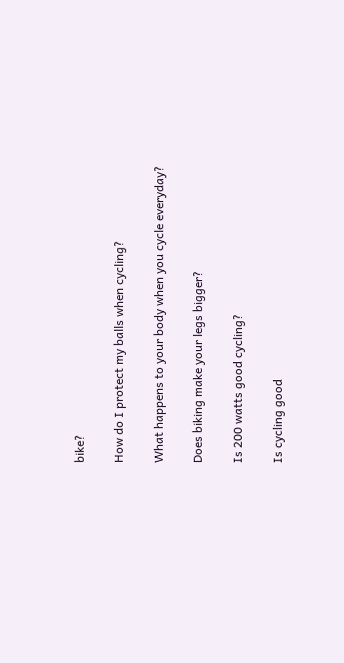bike?

How do I protect my balls when cycling?

What happens to your body when you cycle everyday?

Does biking make your legs bigger?

Is 200 watts good cycling?

Is cycling good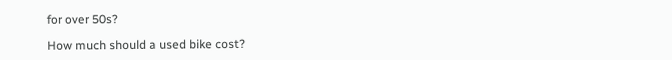for over 50s?

How much should a used bike cost?